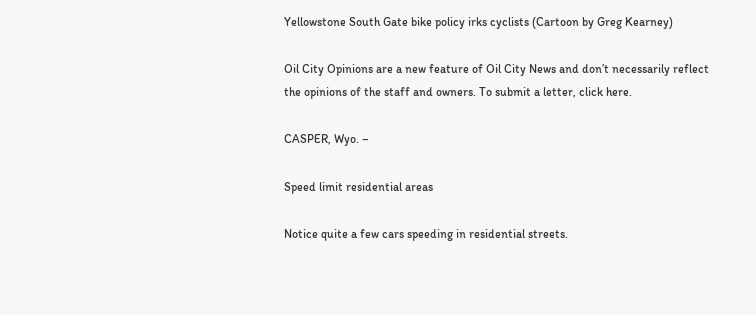Yellowstone South Gate bike policy irks cyclists (Cartoon by Greg Kearney)

Oil City Opinions are a new feature of Oil City News and don’t necessarily reflect the opinions of the staff and owners. To submit a letter, click here.

CASPER, Wyo. –

Speed limit residential areas

Notice quite a few cars speeding in residential streets.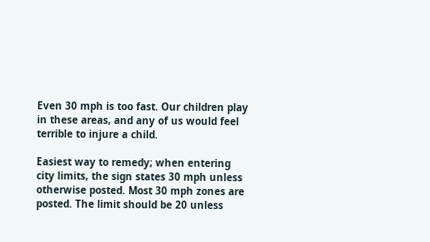Even 30 mph is too fast. Our children play in these areas, and any of us would feel terrible to injure a child.

Easiest way to remedy; when entering city limits, the sign states 30 mph unless otherwise posted. Most 30 mph zones are posted. The limit should be 20 unless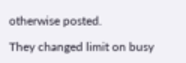otherwise posted.

They changed limit on busy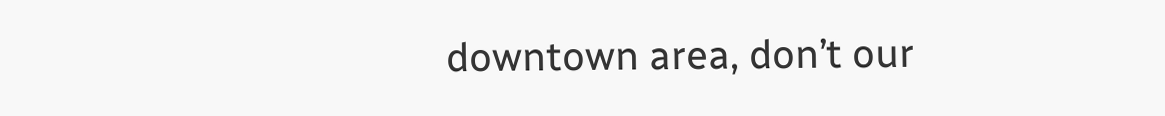downtown area, don’t our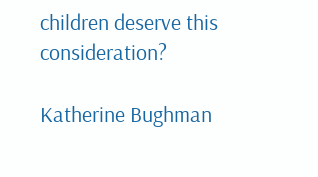children deserve this consideration?

Katherine Bughman